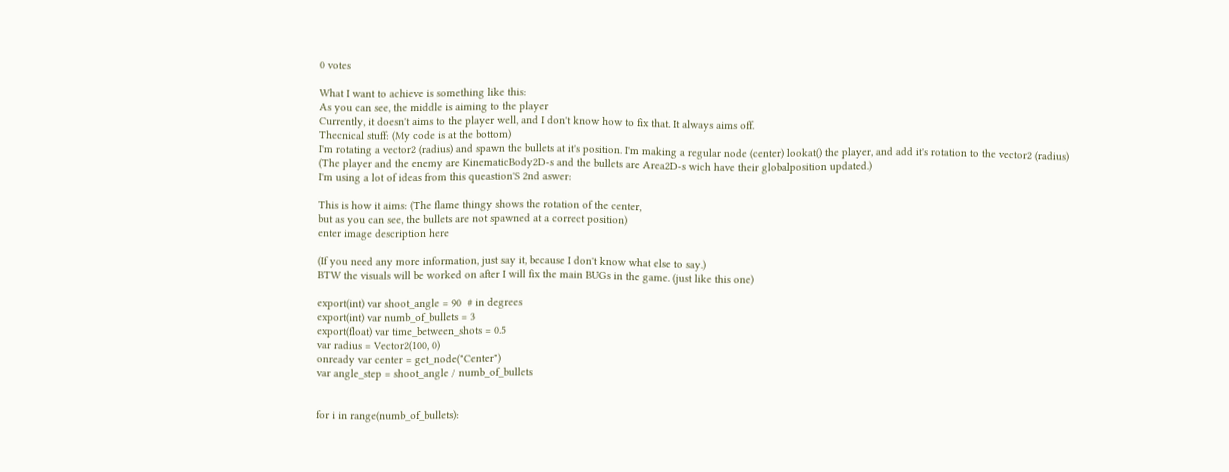0 votes

What I want to achieve is something like this:
As you can see, the middle is aiming to the player
Currently, it doesn't aims to the player well, and I don't know how to fix that. It always aims off.
Thecnical stuff: (My code is at the bottom)
I'm rotating a vector2 (radius) and spawn the bullets at it's position. I'm making a regular node (center) lookat() the player, and add it's rotation to the vector2 (radius)
(The player and the enemy are KinematicBody2D-s and the bullets are Area2D-s wich have their globalposition updated.)
I'm using a lot of ideas from this queastion'S 2nd aswer:

This is how it aims: (The flame thingy shows the rotation of the center,
but as you can see, the bullets are not spawned at a correct position)
enter image description here

(If you need any more information, just say it, because I don't know what else to say.)
BTW the visuals will be worked on after I will fix the main BUGs in the game. (just like this one)

export(int) var shoot_angle = 90  # in degrees
export(int) var numb_of_bullets = 3
export(float) var time_between_shots = 0.5
var radius = Vector2(100, 0)
onready var center = get_node("Center")
var angle_step = shoot_angle / numb_of_bullets


for i in range(numb_of_bullets):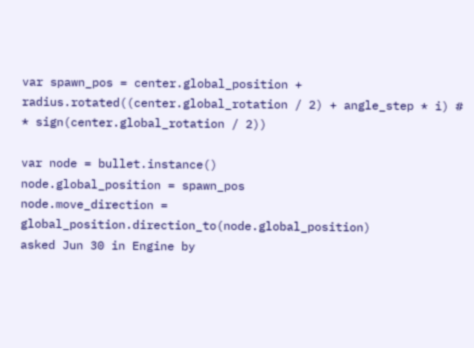var spawn_pos = center.global_position + radius.rotated((center.global_rotation / 2) + angle_step * i) # * sign(center.global_rotation / 2))

var node = bullet.instance()
node.global_position = spawn_pos
node.move_direction = global_position.direction_to(node.global_position)
asked Jun 30 in Engine by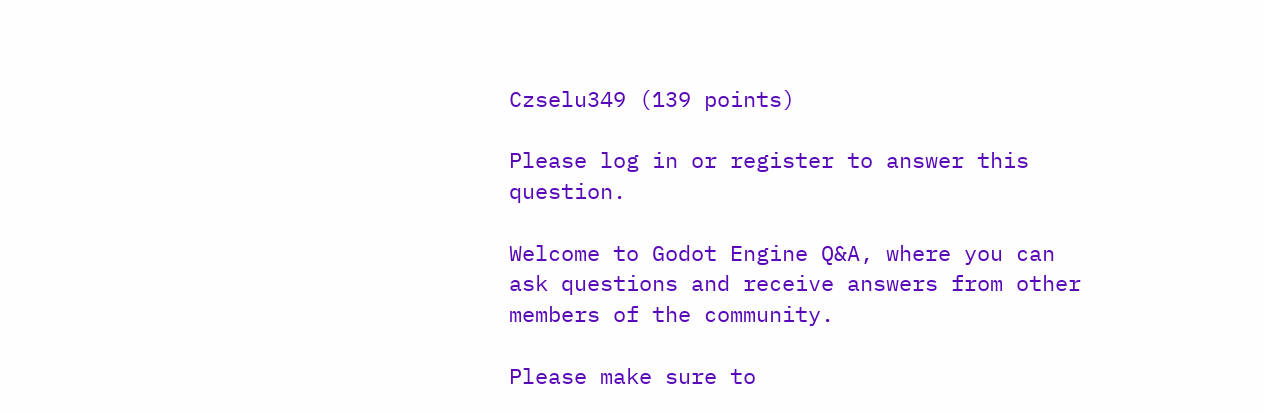Czselu349 (139 points)

Please log in or register to answer this question.

Welcome to Godot Engine Q&A, where you can ask questions and receive answers from other members of the community.

Please make sure to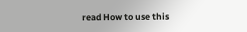read How to use this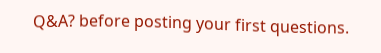Q&A? before posting your first questions.